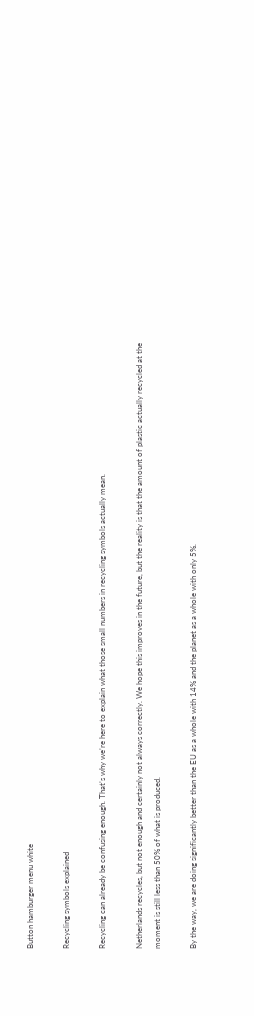Button hamburger menu white

Recycling symbols explained

Recycling can already be confusing enough. That’s why we’re here to explain what those small numbers in recycling symbols actually mean.

Netherlands recycles, but not enough and certainly not always correctly. We hope this improves in the future, but the reality is that the amount of plastic actually recycled at the moment is still less than 50% of what is produced.

By the way, we are doing significantly better than the EU as a whole with 14% and the planet as a whole with only 5%.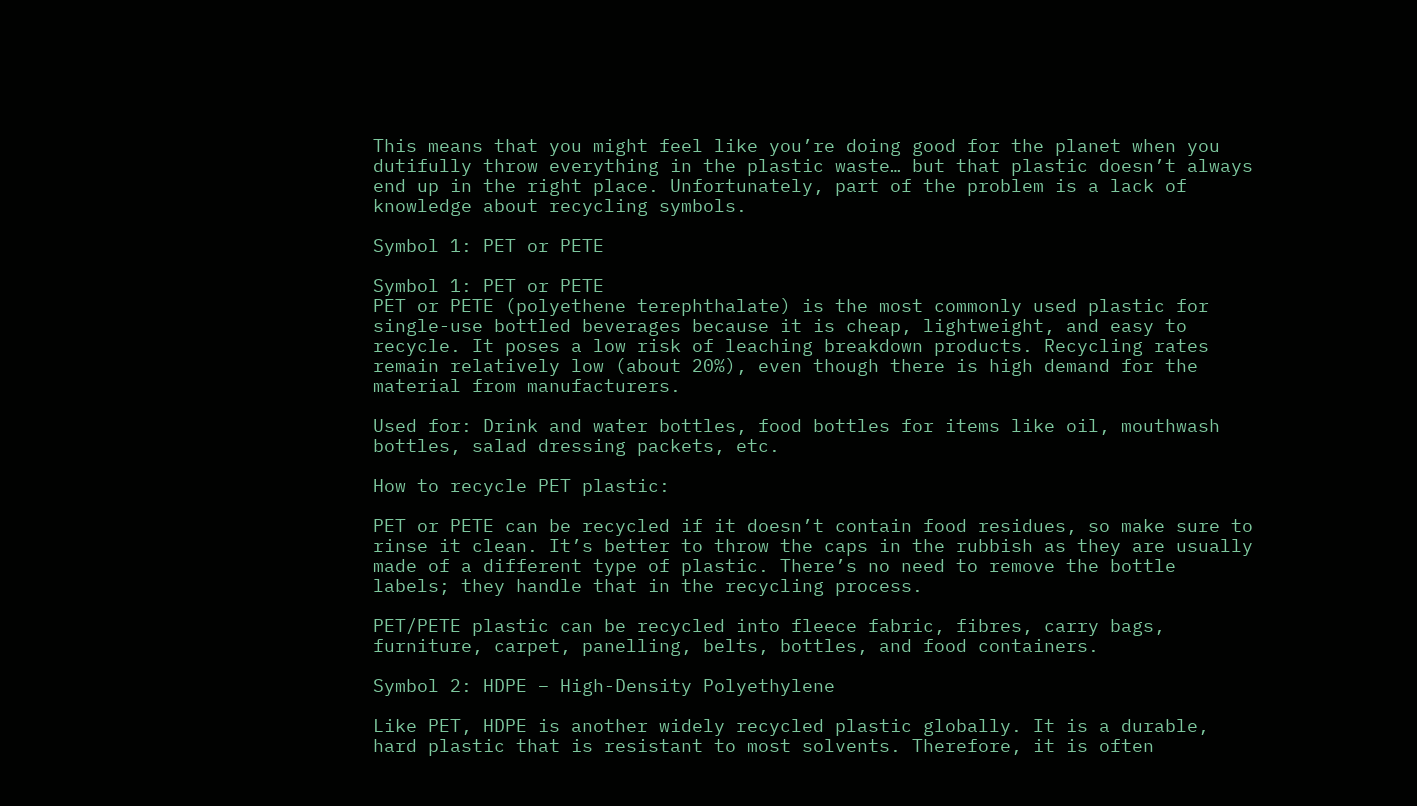This means that you might feel like you’re doing good for the planet when you dutifully throw everything in the plastic waste… but that plastic doesn’t always end up in the right place. Unfortunately, part of the problem is a lack of knowledge about recycling symbols.

Symbol 1: PET or PETE

Symbol 1: PET or PETE
PET or PETE (polyethene terephthalate) is the most commonly used plastic for single-use bottled beverages because it is cheap, lightweight, and easy to recycle. It poses a low risk of leaching breakdown products. Recycling rates remain relatively low (about 20%), even though there is high demand for the material from manufacturers.

Used for: Drink and water bottles, food bottles for items like oil, mouthwash bottles, salad dressing packets, etc.

How to recycle PET plastic:

PET or PETE can be recycled if it doesn’t contain food residues, so make sure to rinse it clean. It’s better to throw the caps in the rubbish as they are usually made of a different type of plastic. There’s no need to remove the bottle labels; they handle that in the recycling process.

PET/PETE plastic can be recycled into fleece fabric, fibres, carry bags, furniture, carpet, panelling, belts, bottles, and food containers.

Symbol 2: HDPE – High-Density Polyethylene

Like PET, HDPE is another widely recycled plastic globally. It is a durable, hard plastic that is resistant to most solvents. Therefore, it is often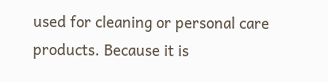used for cleaning or personal care products. Because it is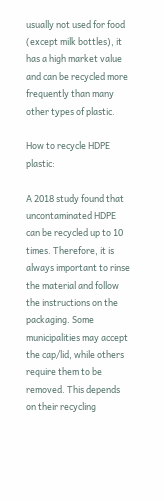usually not used for food (except milk bottles), it has a high market value and can be recycled more frequently than many other types of plastic.

How to recycle HDPE plastic:

A 2018 study found that uncontaminated HDPE can be recycled up to 10 times. Therefore, it is always important to rinse the material and follow the instructions on the packaging. Some municipalities may accept the cap/lid, while others require them to be removed. This depends on their recycling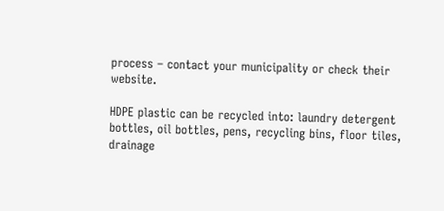process – contact your municipality or check their website.

HDPE plastic can be recycled into: laundry detergent bottles, oil bottles, pens, recycling bins, floor tiles, drainage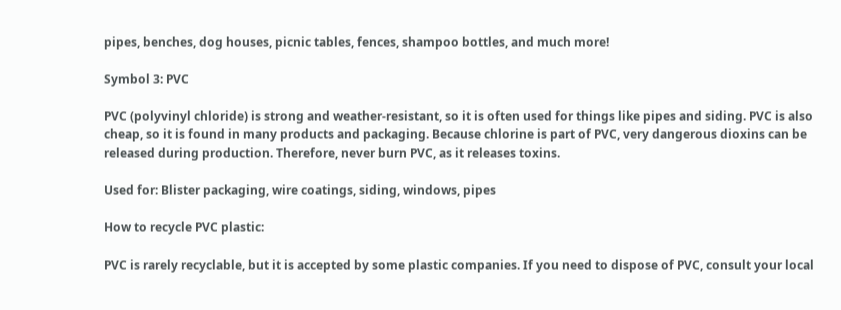pipes, benches, dog houses, picnic tables, fences, shampoo bottles, and much more!

Symbol 3: PVC

PVC (polyvinyl chloride) is strong and weather-resistant, so it is often used for things like pipes and siding. PVC is also cheap, so it is found in many products and packaging. Because chlorine is part of PVC, very dangerous dioxins can be released during production. Therefore, never burn PVC, as it releases toxins.

Used for: Blister packaging, wire coatings, siding, windows, pipes

How to recycle PVC plastic:

PVC is rarely recyclable, but it is accepted by some plastic companies. If you need to dispose of PVC, consult your local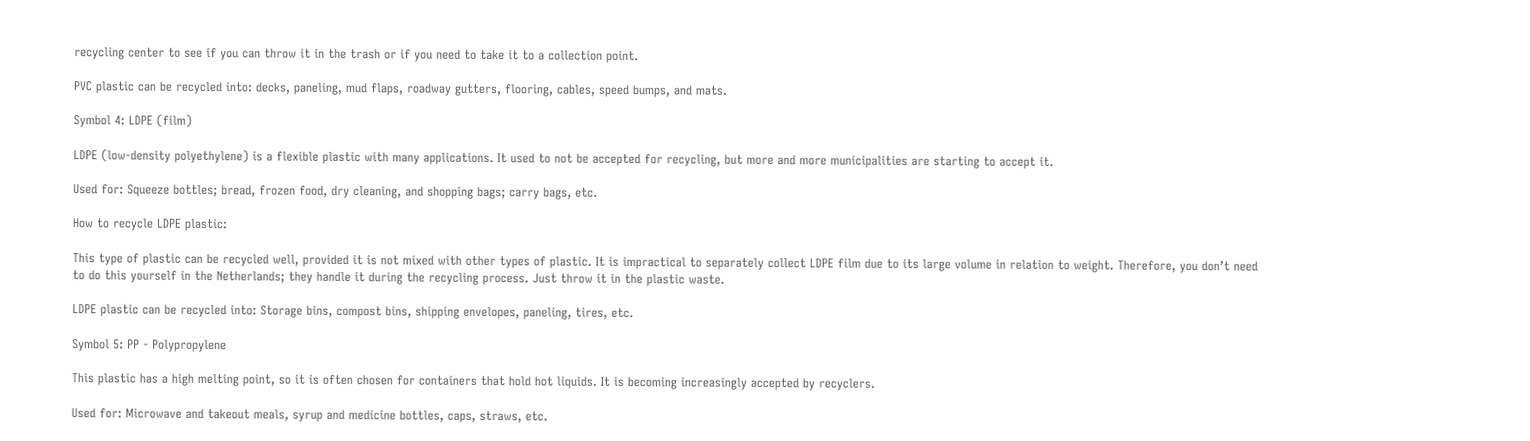recycling center to see if you can throw it in the trash or if you need to take it to a collection point.

PVC plastic can be recycled into: decks, paneling, mud flaps, roadway gutters, flooring, cables, speed bumps, and mats.

Symbol 4: LDPE (film)

LDPE (low-density polyethylene) is a flexible plastic with many applications. It used to not be accepted for recycling, but more and more municipalities are starting to accept it.

Used for: Squeeze bottles; bread, frozen food, dry cleaning, and shopping bags; carry bags, etc.

How to recycle LDPE plastic:

This type of plastic can be recycled well, provided it is not mixed with other types of plastic. It is impractical to separately collect LDPE film due to its large volume in relation to weight. Therefore, you don’t need to do this yourself in the Netherlands; they handle it during the recycling process. Just throw it in the plastic waste.

LDPE plastic can be recycled into: Storage bins, compost bins, shipping envelopes, paneling, tires, etc.

Symbol 5: PP - Polypropylene

This plastic has a high melting point, so it is often chosen for containers that hold hot liquids. It is becoming increasingly accepted by recyclers.

Used for: Microwave and takeout meals, syrup and medicine bottles, caps, straws, etc.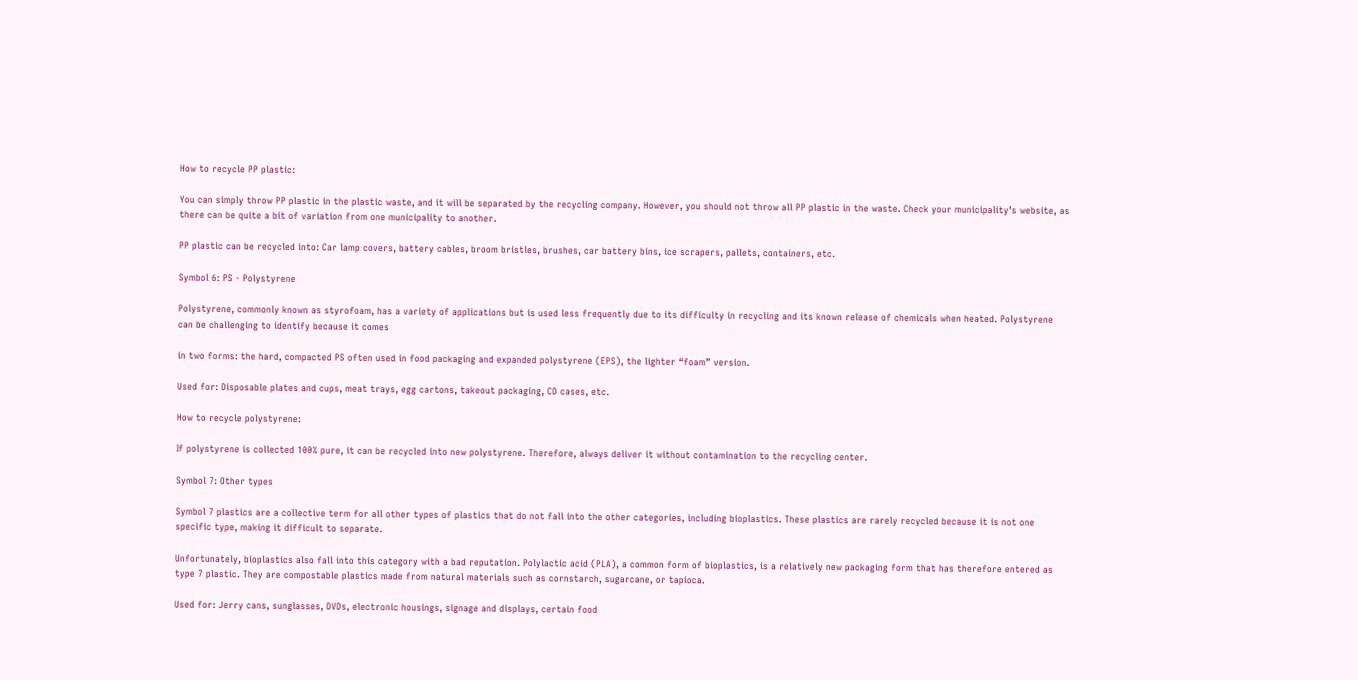How to recycle PP plastic:

You can simply throw PP plastic in the plastic waste, and it will be separated by the recycling company. However, you should not throw all PP plastic in the waste. Check your municipality’s website, as there can be quite a bit of variation from one municipality to another.

PP plastic can be recycled into: Car lamp covers, battery cables, broom bristles, brushes, car battery bins, ice scrapers, pallets, containers, etc.

Symbol 6: PS - Polystyrene

Polystyrene, commonly known as styrofoam, has a variety of applications but is used less frequently due to its difficulty in recycling and its known release of chemicals when heated. Polystyrene can be challenging to identify because it comes

in two forms: the hard, compacted PS often used in food packaging and expanded polystyrene (EPS), the lighter “foam” version.

Used for: Disposable plates and cups, meat trays, egg cartons, takeout packaging, CD cases, etc.

How to recycle polystyrene:

If polystyrene is collected 100% pure, it can be recycled into new polystyrene. Therefore, always deliver it without contamination to the recycling center.

Symbol 7: Other types

Symbol 7 plastics are a collective term for all other types of plastics that do not fall into the other categories, including bioplastics. These plastics are rarely recycled because it is not one specific type, making it difficult to separate.

Unfortunately, bioplastics also fall into this category with a bad reputation. Polylactic acid (PLA), a common form of bioplastics, is a relatively new packaging form that has therefore entered as type 7 plastic. They are compostable plastics made from natural materials such as cornstarch, sugarcane, or tapioca.

Used for: Jerry cans, sunglasses, DVDs, electronic housings, signage and displays, certain food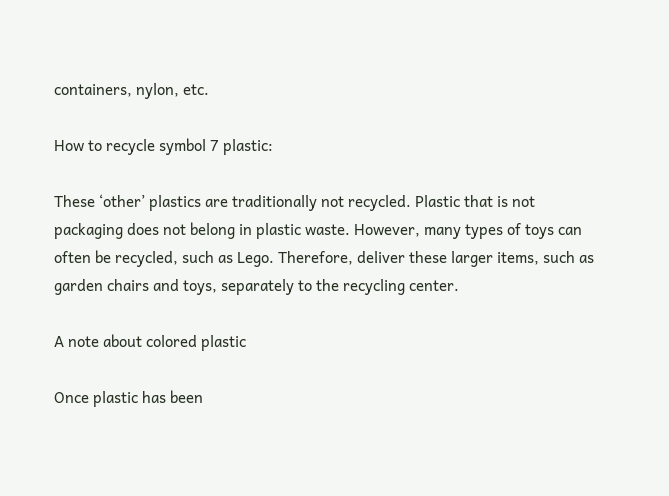containers, nylon, etc.

How to recycle symbol 7 plastic:

These ‘other’ plastics are traditionally not recycled. Plastic that is not packaging does not belong in plastic waste. However, many types of toys can often be recycled, such as Lego. Therefore, deliver these larger items, such as garden chairs and toys, separately to the recycling center.

A note about colored plastic

Once plastic has been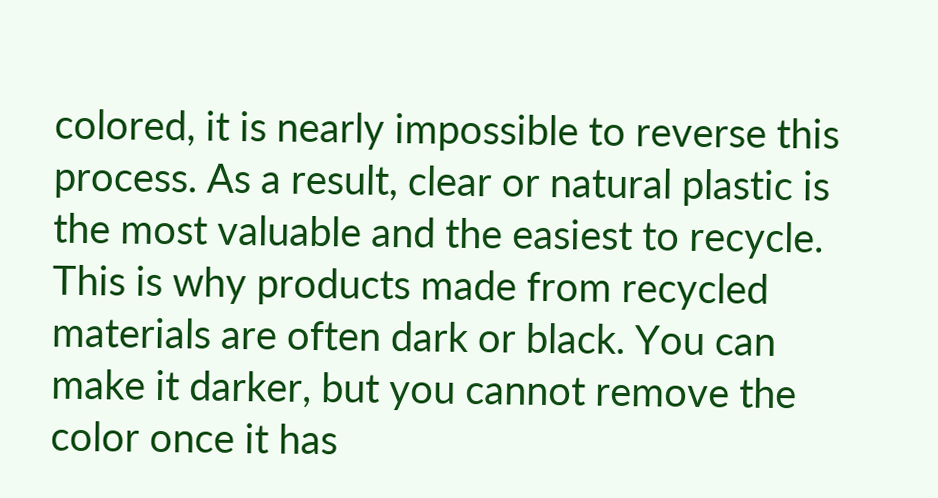colored, it is nearly impossible to reverse this process. As a result, clear or natural plastic is the most valuable and the easiest to recycle. This is why products made from recycled materials are often dark or black. You can make it darker, but you cannot remove the color once it has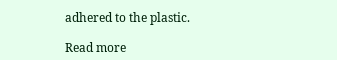adhered to the plastic.

Read more